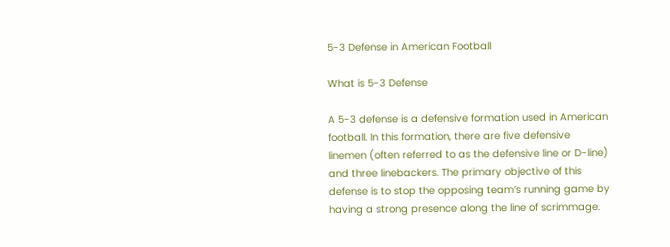5-3 Defense in American Football

What is 5-3 Defense

A 5-3 defense is a defensive formation used in American football. In this formation, there are five defensive linemen (often referred to as the defensive line or D-line) and three linebackers. The primary objective of this defense is to stop the opposing team’s running game by having a strong presence along the line of scrimmage.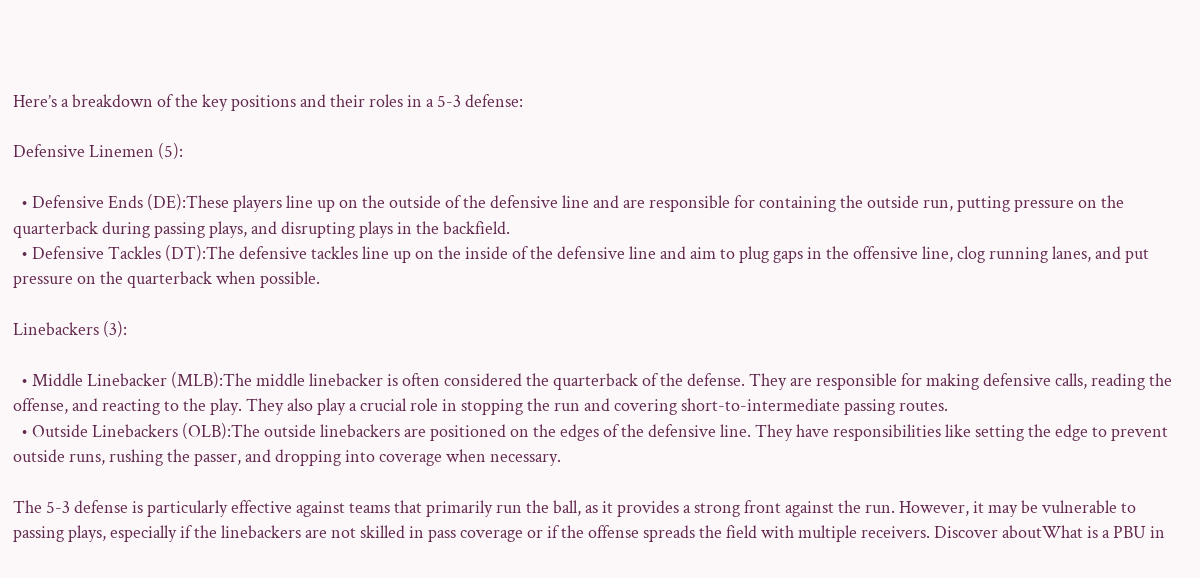Here’s a breakdown of the key positions and their roles in a 5-3 defense:

Defensive Linemen (5):

  • Defensive Ends (DE):These players line up on the outside of the defensive line and are responsible for containing the outside run, putting pressure on the quarterback during passing plays, and disrupting plays in the backfield.
  • Defensive Tackles (DT):The defensive tackles line up on the inside of the defensive line and aim to plug gaps in the offensive line, clog running lanes, and put pressure on the quarterback when possible.

Linebackers (3):

  • Middle Linebacker (MLB):The middle linebacker is often considered the quarterback of the defense. They are responsible for making defensive calls, reading the offense, and reacting to the play. They also play a crucial role in stopping the run and covering short-to-intermediate passing routes.
  • Outside Linebackers (OLB):The outside linebackers are positioned on the edges of the defensive line. They have responsibilities like setting the edge to prevent outside runs, rushing the passer, and dropping into coverage when necessary.

The 5-3 defense is particularly effective against teams that primarily run the ball, as it provides a strong front against the run. However, it may be vulnerable to passing plays, especially if the linebackers are not skilled in pass coverage or if the offense spreads the field with multiple receivers. Discover aboutWhat is a PBU in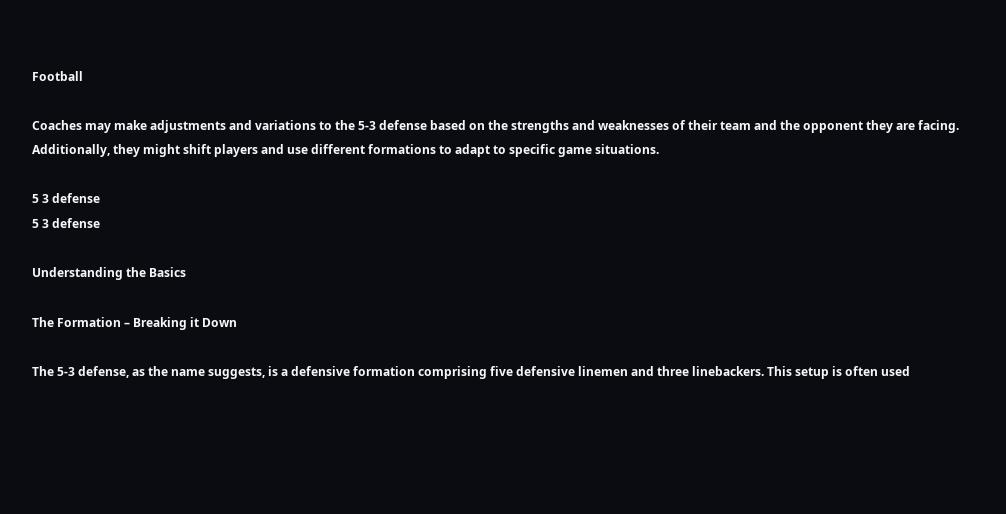Football

Coaches may make adjustments and variations to the 5-3 defense based on the strengths and weaknesses of their team and the opponent they are facing. Additionally, they might shift players and use different formations to adapt to specific game situations.

5 3 defense
5 3 defense

Understanding the Basics

The Formation – Breaking it Down

The 5-3 defense, as the name suggests, is a defensive formation comprising five defensive linemen and three linebackers. This setup is often used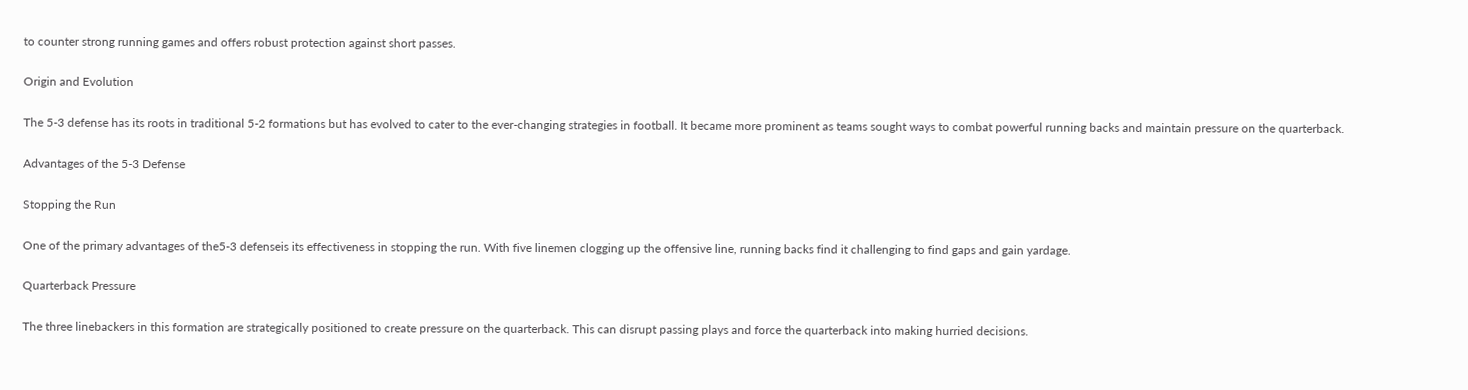to counter strong running games and offers robust protection against short passes.

Origin and Evolution

The 5-3 defense has its roots in traditional 5-2 formations but has evolved to cater to the ever-changing strategies in football. It became more prominent as teams sought ways to combat powerful running backs and maintain pressure on the quarterback.

Advantages of the 5-3 Defense

Stopping the Run

One of the primary advantages of the5-3 defenseis its effectiveness in stopping the run. With five linemen clogging up the offensive line, running backs find it challenging to find gaps and gain yardage.

Quarterback Pressure

The three linebackers in this formation are strategically positioned to create pressure on the quarterback. This can disrupt passing plays and force the quarterback into making hurried decisions.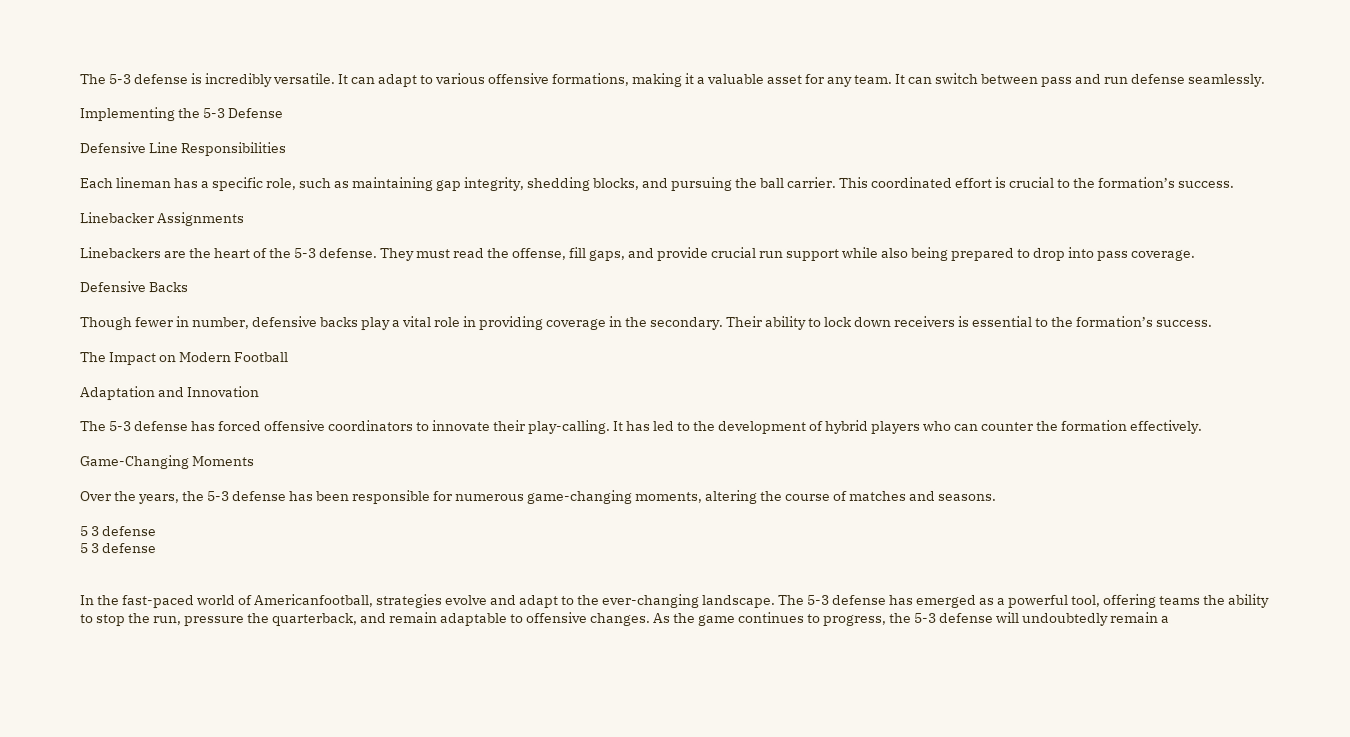The 5-3 defense is incredibly versatile. It can adapt to various offensive formations, making it a valuable asset for any team. It can switch between pass and run defense seamlessly.

Implementing the 5-3 Defense

Defensive Line Responsibilities

Each lineman has a specific role, such as maintaining gap integrity, shedding blocks, and pursuing the ball carrier. This coordinated effort is crucial to the formation’s success.

Linebacker Assignments

Linebackers are the heart of the 5-3 defense. They must read the offense, fill gaps, and provide crucial run support while also being prepared to drop into pass coverage.

Defensive Backs

Though fewer in number, defensive backs play a vital role in providing coverage in the secondary. Their ability to lock down receivers is essential to the formation’s success.

The Impact on Modern Football

Adaptation and Innovation

The 5-3 defense has forced offensive coordinators to innovate their play-calling. It has led to the development of hybrid players who can counter the formation effectively.

Game-Changing Moments

Over the years, the 5-3 defense has been responsible for numerous game-changing moments, altering the course of matches and seasons.

5 3 defense
5 3 defense


In the fast-paced world of Americanfootball, strategies evolve and adapt to the ever-changing landscape. The 5-3 defense has emerged as a powerful tool, offering teams the ability to stop the run, pressure the quarterback, and remain adaptable to offensive changes. As the game continues to progress, the 5-3 defense will undoubtedly remain a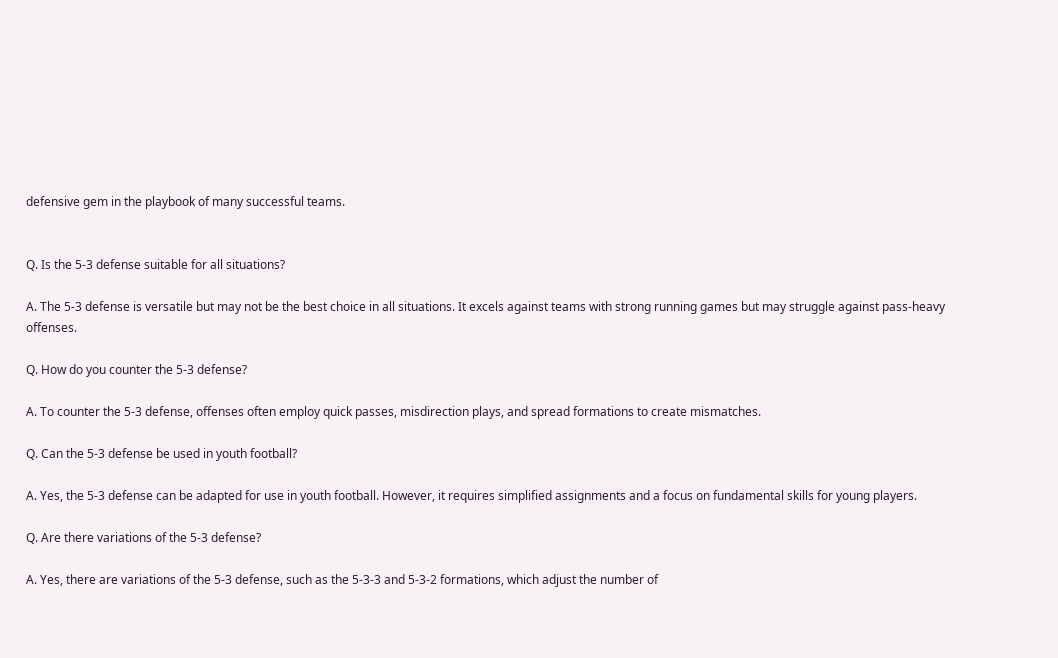defensive gem in the playbook of many successful teams.


Q. Is the 5-3 defense suitable for all situations?

A. The 5-3 defense is versatile but may not be the best choice in all situations. It excels against teams with strong running games but may struggle against pass-heavy offenses.

Q. How do you counter the 5-3 defense?

A. To counter the 5-3 defense, offenses often employ quick passes, misdirection plays, and spread formations to create mismatches.

Q. Can the 5-3 defense be used in youth football?

A. Yes, the 5-3 defense can be adapted for use in youth football. However, it requires simplified assignments and a focus on fundamental skills for young players.

Q. Are there variations of the 5-3 defense?

A. Yes, there are variations of the 5-3 defense, such as the 5-3-3 and 5-3-2 formations, which adjust the number of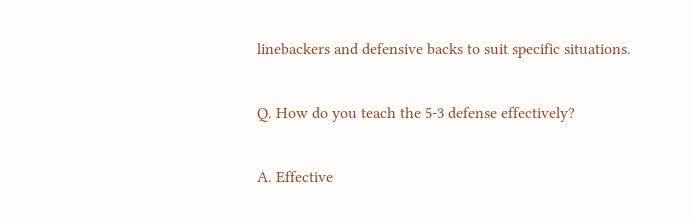linebackers and defensive backs to suit specific situations.

Q. How do you teach the 5-3 defense effectively?

A. Effective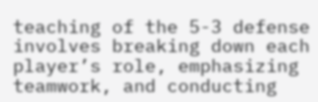teaching of the 5-3 defense involves breaking down each player’s role, emphasizing teamwork, and conducting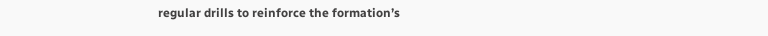regular drills to reinforce the formation’s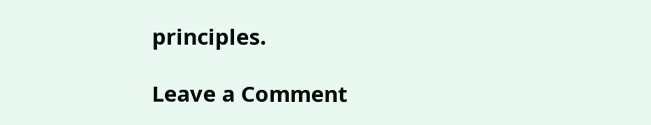principles.

Leave a Comment